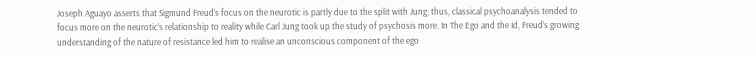Joseph Aguayo asserts that Sigmund Freud’s focus on the neurotic is partly due to the split with Jung; thus, classical psychoanalysis tended to focus more on the neurotic’s relationship to reality while Carl Jung took up the study of psychosis more. In The Ego and the Id, Freud’s growing understanding of the nature of resistance led him to realise an unconscious component of the ego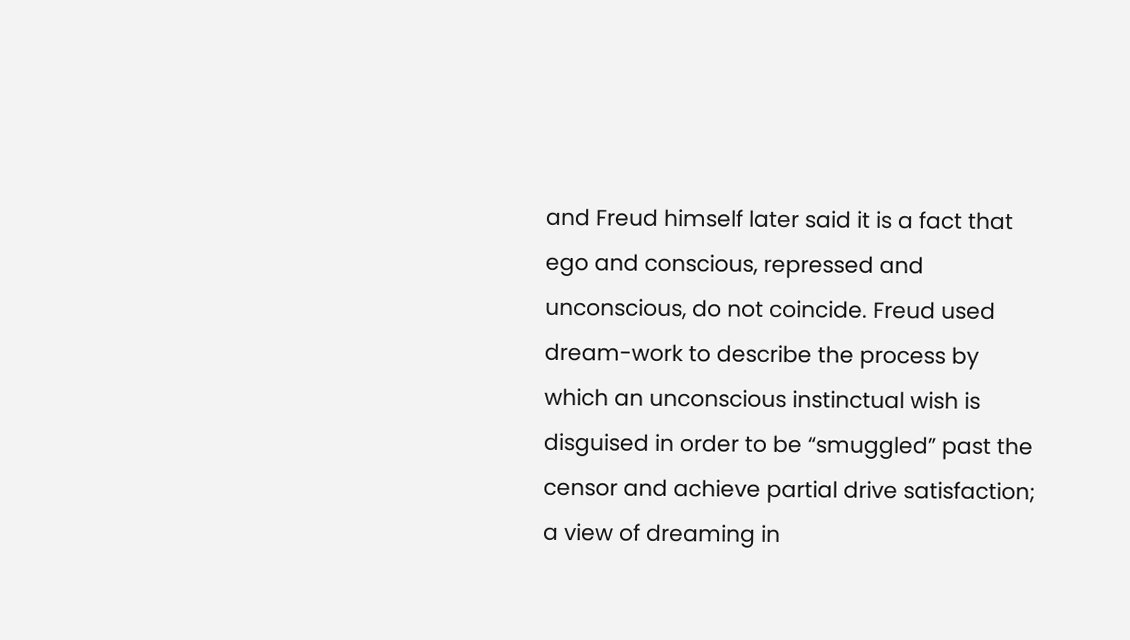and Freud himself later said it is a fact that ego and conscious, repressed and unconscious, do not coincide. Freud used dream-work to describe the process by which an unconscious instinctual wish is disguised in order to be “smuggled” past the censor and achieve partial drive satisfaction; a view of dreaming in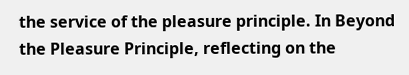the service of the pleasure principle. In Beyond the Pleasure Principle, reflecting on the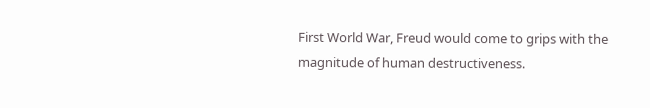First World War, Freud would come to grips with the magnitude of human destructiveness.